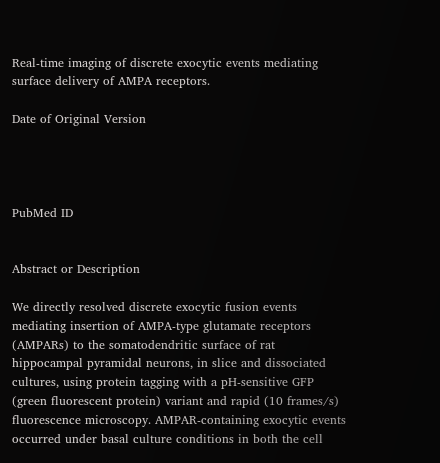Real-time imaging of discrete exocytic events mediating surface delivery of AMPA receptors.

Date of Original Version




PubMed ID


Abstract or Description

We directly resolved discrete exocytic fusion events mediating insertion of AMPA-type glutamate receptors (AMPARs) to the somatodendritic surface of rat hippocampal pyramidal neurons, in slice and dissociated cultures, using protein tagging with a pH-sensitive GFP (green fluorescent protein) variant and rapid (10 frames/s) fluorescence microscopy. AMPAR-containing exocytic events occurred under basal culture conditions in both the cell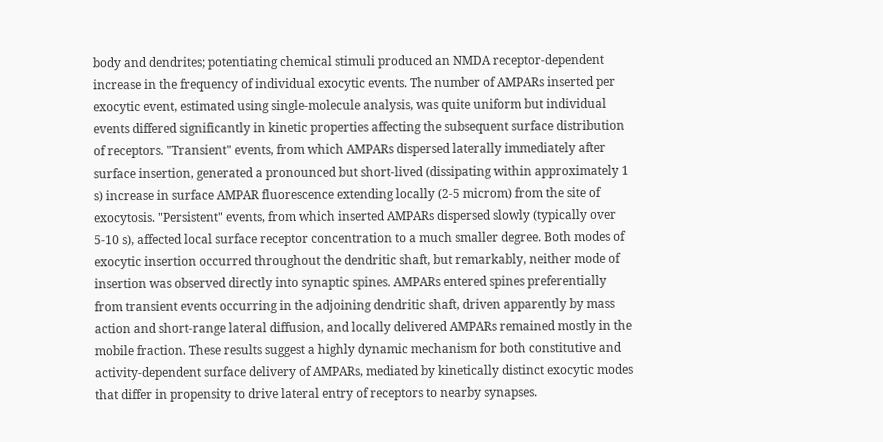body and dendrites; potentiating chemical stimuli produced an NMDA receptor-dependent increase in the frequency of individual exocytic events. The number of AMPARs inserted per exocytic event, estimated using single-molecule analysis, was quite uniform but individual events differed significantly in kinetic properties affecting the subsequent surface distribution of receptors. "Transient" events, from which AMPARs dispersed laterally immediately after surface insertion, generated a pronounced but short-lived (dissipating within approximately 1 s) increase in surface AMPAR fluorescence extending locally (2-5 microm) from the site of exocytosis. "Persistent" events, from which inserted AMPARs dispersed slowly (typically over 5-10 s), affected local surface receptor concentration to a much smaller degree. Both modes of exocytic insertion occurred throughout the dendritic shaft, but remarkably, neither mode of insertion was observed directly into synaptic spines. AMPARs entered spines preferentially from transient events occurring in the adjoining dendritic shaft, driven apparently by mass action and short-range lateral diffusion, and locally delivered AMPARs remained mostly in the mobile fraction. These results suggest a highly dynamic mechanism for both constitutive and activity-dependent surface delivery of AMPARs, mediated by kinetically distinct exocytic modes that differ in propensity to drive lateral entry of receptors to nearby synapses.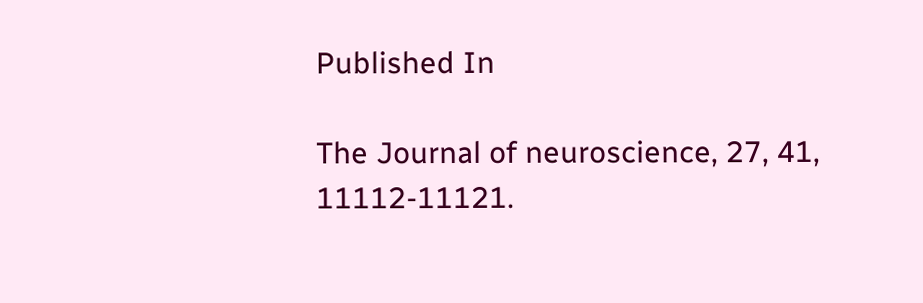Published In

The Journal of neuroscience, 27, 41, 11112-11121.